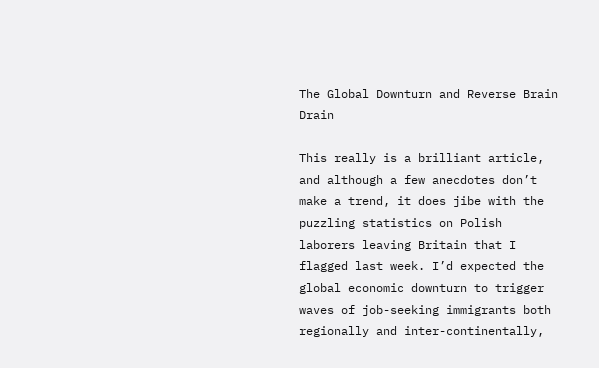The Global Downturn and Reverse Brain Drain

This really is a brilliant article, and although a few anecdotes don’t make a trend, it does jibe with the puzzling statistics on Polish laborers leaving Britain that I flagged last week. I’d expected the global economic downturn to trigger waves of job-seeking immigrants both regionally and inter-continentally,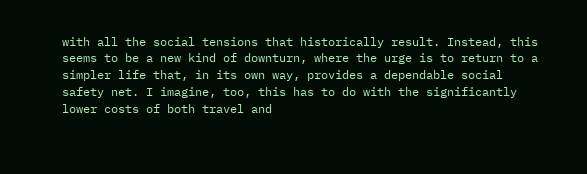with all the social tensions that historically result. Instead, this seems to be a new kind of downturn, where the urge is to return to a simpler life that, in its own way, provides a dependable social safety net. I imagine, too, this has to do with the significantly lower costs of both travel and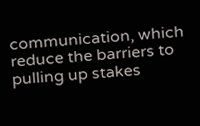communication, which reduce the barriers to pulling up stakes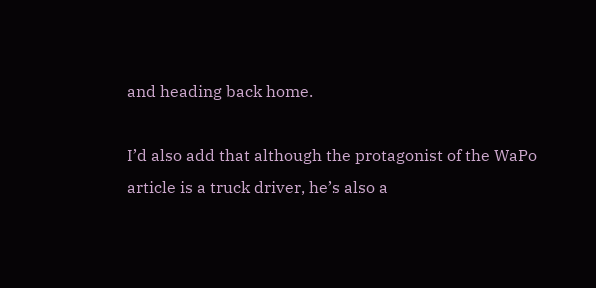and heading back home.

I’d also add that although the protagonist of the WaPo article is a truck driver, he’s also a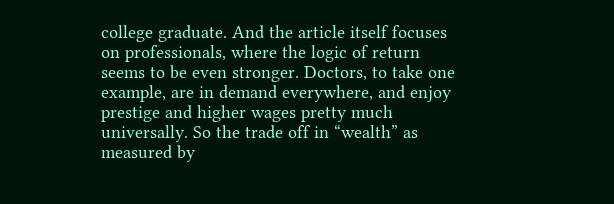college graduate. And the article itself focuses on professionals, where the logic of return seems to be even stronger. Doctors, to take one example, are in demand everywhere, and enjoy prestige and higher wages pretty much universally. So the trade off in “wealth” as measured by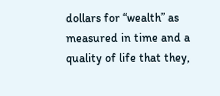dollars for “wealth” as measured in time and a quality of life that they,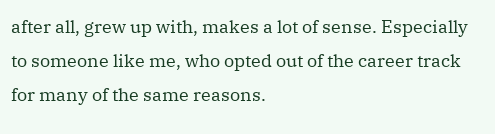after all, grew up with, makes a lot of sense. Especially to someone like me, who opted out of the career track for many of the same reasons.